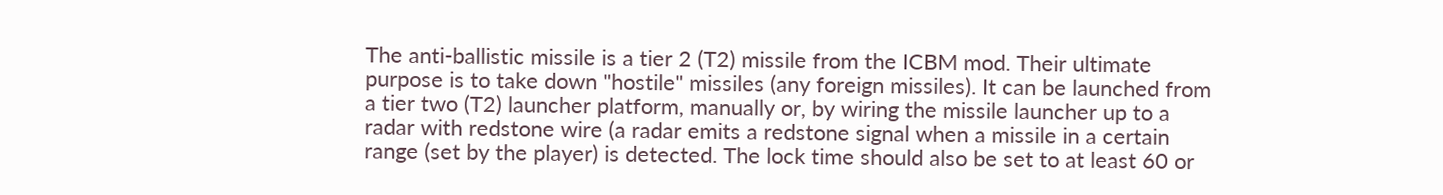The anti-ballistic missile is a tier 2 (T2) missile from the ICBM mod. Their ultimate purpose is to take down "hostile" missiles (any foreign missiles). It can be launched from a tier two (T2) launcher platform, manually or, by wiring the missile launcher up to a radar with redstone wire (a radar emits a redstone signal when a missile in a certain range (set by the player) is detected. The lock time should also be set to at least 60 or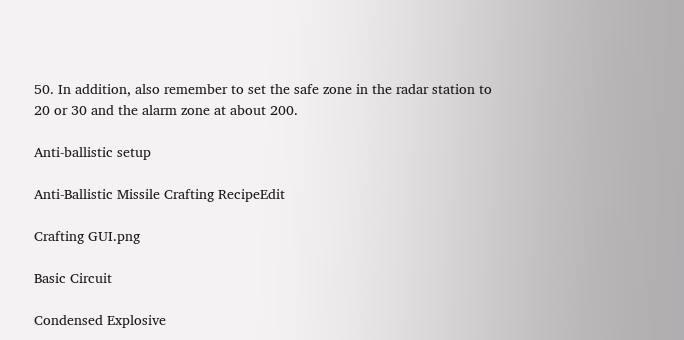50. In addition, also remember to set the safe zone in the radar station to 20 or 30 and the alarm zone at about 200.

Anti-ballistic setup

Anti-Ballistic Missile Crafting RecipeEdit

Crafting GUI.png

Basic Circuit

Condensed Explosive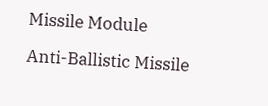Missile Module

Anti-Ballistic Missile